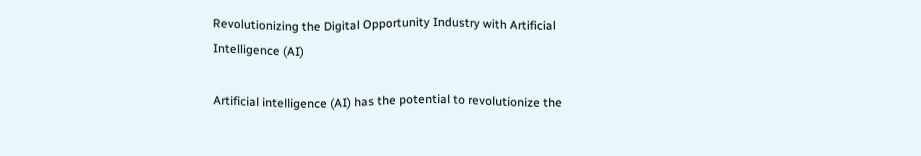Revolutionizing the Digital Opportunity Industry with Artificial Intelligence (AI)

Artificial intelligence (AI) has the potential to revolutionize the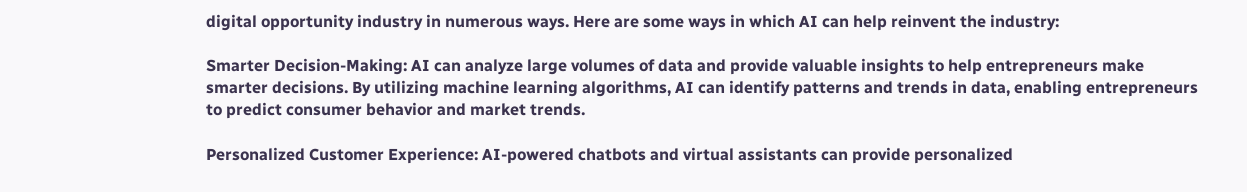digital opportunity industry in numerous ways. Here are some ways in which AI can help reinvent the industry:

Smarter Decision-Making: AI can analyze large volumes of data and provide valuable insights to help entrepreneurs make smarter decisions. By utilizing machine learning algorithms, AI can identify patterns and trends in data, enabling entrepreneurs to predict consumer behavior and market trends.

Personalized Customer Experience: AI-powered chatbots and virtual assistants can provide personalized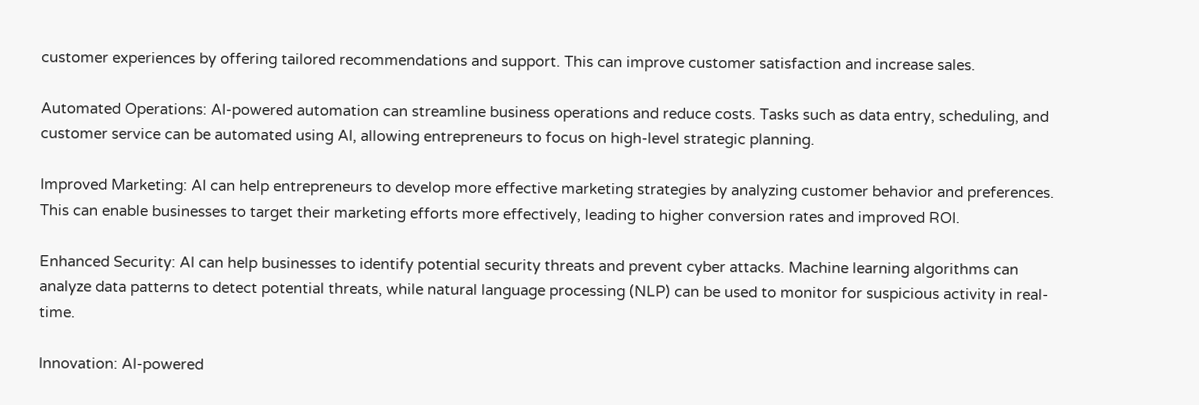customer experiences by offering tailored recommendations and support. This can improve customer satisfaction and increase sales.

Automated Operations: AI-powered automation can streamline business operations and reduce costs. Tasks such as data entry, scheduling, and customer service can be automated using AI, allowing entrepreneurs to focus on high-level strategic planning.

Improved Marketing: AI can help entrepreneurs to develop more effective marketing strategies by analyzing customer behavior and preferences. This can enable businesses to target their marketing efforts more effectively, leading to higher conversion rates and improved ROI.

Enhanced Security: AI can help businesses to identify potential security threats and prevent cyber attacks. Machine learning algorithms can analyze data patterns to detect potential threats, while natural language processing (NLP) can be used to monitor for suspicious activity in real-time.

Innovation: AI-powered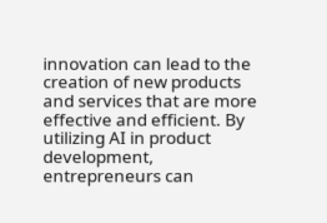innovation can lead to the creation of new products and services that are more effective and efficient. By utilizing AI in product development, entrepreneurs can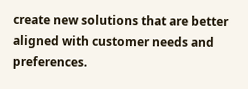create new solutions that are better aligned with customer needs and preferences.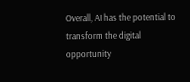Overall, AI has the potential to transform the digital opportunity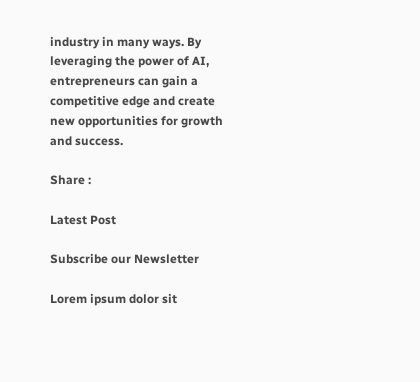industry in many ways. By leveraging the power of AI, entrepreneurs can gain a competitive edge and create new opportunities for growth and success.

Share :

Latest Post

Subscribe our Newsletter

Lorem ipsum dolor sit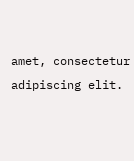amet, consectetur adipiscing elit.